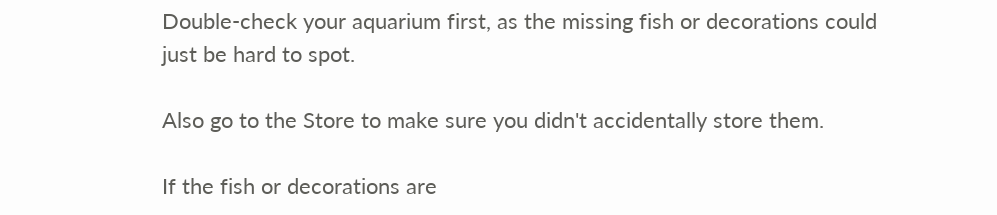Double-check your aquarium first, as the missing fish or decorations could just be hard to spot.

Also go to the Store to make sure you didn't accidentally store them.

If the fish or decorations are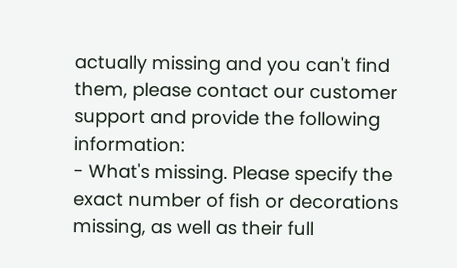actually missing and you can't find them, please contact our customer support and provide the following information:
- What's missing. Please specify the exact number of fish or decorations missing, as well as their full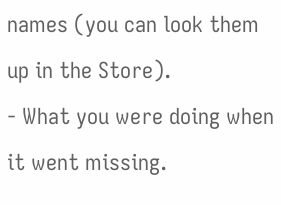names (you can look them up in the Store).
- What you were doing when it went missing.